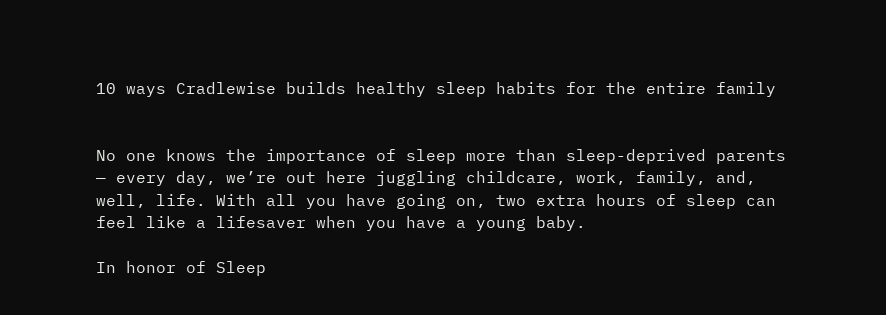10 ways Cradlewise builds healthy sleep habits for the entire family


No one knows the importance of sleep more than sleep-deprived parents — every day, we’re out here juggling childcare, work, family, and, well, life. With all you have going on, two extra hours of sleep can feel like a lifesaver when you have a young baby.

In honor of Sleep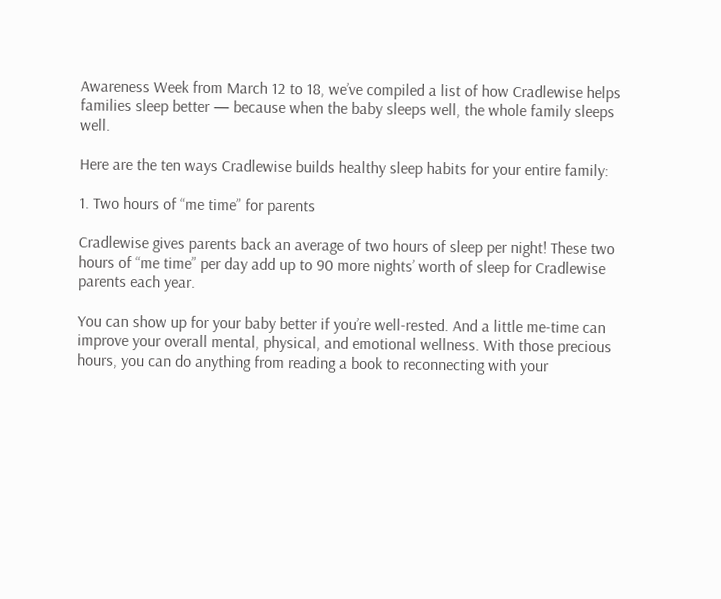Awareness Week from March 12 to 18, we’ve compiled a list of how Cradlewise helps families sleep better — because when the baby sleeps well, the whole family sleeps well.

Here are the ten ways Cradlewise builds healthy sleep habits for your entire family:

1. Two hours of “me time” for parents

Cradlewise gives parents back an average of two hours of sleep per night! These two hours of “me time” per day add up to 90 more nights’ worth of sleep for Cradlewise parents each year.

You can show up for your baby better if you’re well-rested. And a little me-time can improve your overall mental, physical, and emotional wellness. With those precious hours, you can do anything from reading a book to reconnecting with your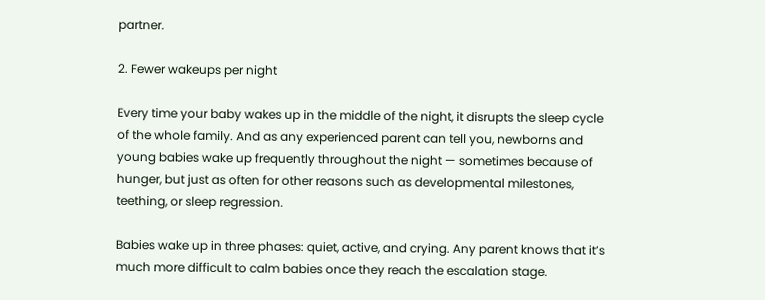partner.

2. Fewer wakeups per night

Every time your baby wakes up in the middle of the night, it disrupts the sleep cycle of the whole family. And as any experienced parent can tell you, newborns and young babies wake up frequently throughout the night — sometimes because of hunger, but just as often for other reasons such as developmental milestones, teething, or sleep regression.

Babies wake up in three phases: quiet, active, and crying. Any parent knows that it’s much more difficult to calm babies once they reach the escalation stage.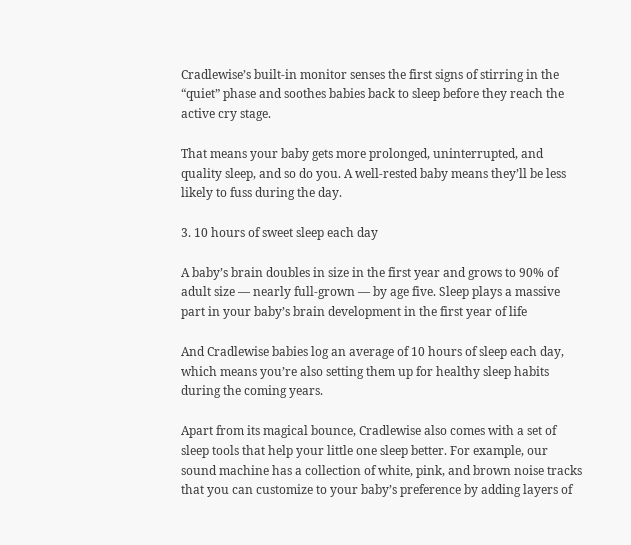Cradlewise’s built-in monitor senses the first signs of stirring in the “quiet” phase and soothes babies back to sleep before they reach the active cry stage.

That means your baby gets more prolonged, uninterrupted, and quality sleep, and so do you. A well-rested baby means they’ll be less likely to fuss during the day.

3. 10 hours of sweet sleep each day

A baby’s brain doubles in size in the first year and grows to 90% of adult size — nearly full-grown — by age five. Sleep plays a massive part in your baby’s brain development in the first year of life

And Cradlewise babies log an average of 10 hours of sleep each day, which means you’re also setting them up for healthy sleep habits during the coming years.

Apart from its magical bounce, Cradlewise also comes with a set of sleep tools that help your little one sleep better. For example, our sound machine has a collection of white, pink, and brown noise tracks that you can customize to your baby’s preference by adding layers of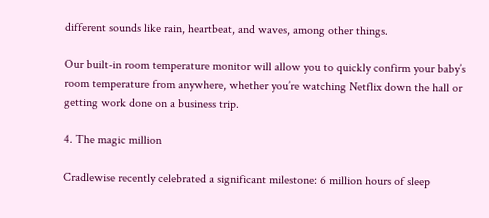different sounds like rain, heartbeat, and waves, among other things.

Our built-in room temperature monitor will allow you to quickly confirm your baby’s room temperature from anywhere, whether you’re watching Netflix down the hall or getting work done on a business trip.

4. The magic million

Cradlewise recently celebrated a significant milestone: 6 million hours of sleep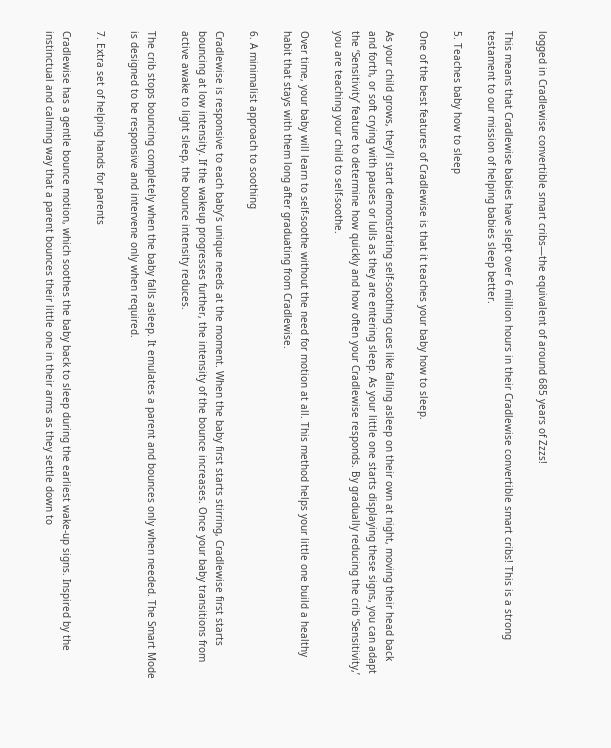logged in Cradlewise convertible smart cribs—the equivalent of around 685 years of Zzzs!

This means that Cradlewise babies have slept over 6 million hours in their Cradlewise convertible smart cribs! This is a strong testament to our mission of helping babies sleep better.

5. Teaches baby how to sleep

One of the best features of Cradlewise is that it teaches your baby how to sleep.

As your child grows, they’ll start demonstrating self-soothing cues like falling asleep on their own at night, moving their head back and forth, or soft crying with pauses or lulls as they are entering sleep. As your little one starts displaying these signs, you can adapt the ‘Sensitivity’ feature to determine how quickly and how often your Cradlewise responds. By gradually reducing the crib ‘Sensitivity,’ you are teaching your child to self-soothe.

Over time, your baby will learn to self-soothe without the need for motion at all. This method helps your little one build a healthy habit that stays with them long after graduating from Cradlewise.

6. A minimalist approach to soothing

Cradlewise is responsive to each baby’s unique needs at the moment. When the baby first starts stirring, Cradlewise first starts bouncing at low intensity. If the wakeup progresses further, the intensity of the bounce increases. Once your baby transitions from active awake to light sleep, the bounce intensity reduces.

The crib stops bouncing completely when the baby falls asleep. It emulates a parent and bounces only when needed. The Smart Mode is designed to be responsive and intervene only when required.

7. Extra set of helping hands for parents

Cradlewise has a gentle bounce motion, which soothes the baby back to sleep during the earliest wake-up signs. Inspired by the instinctual and calming way that a parent bounces their little one in their arms as they settle down to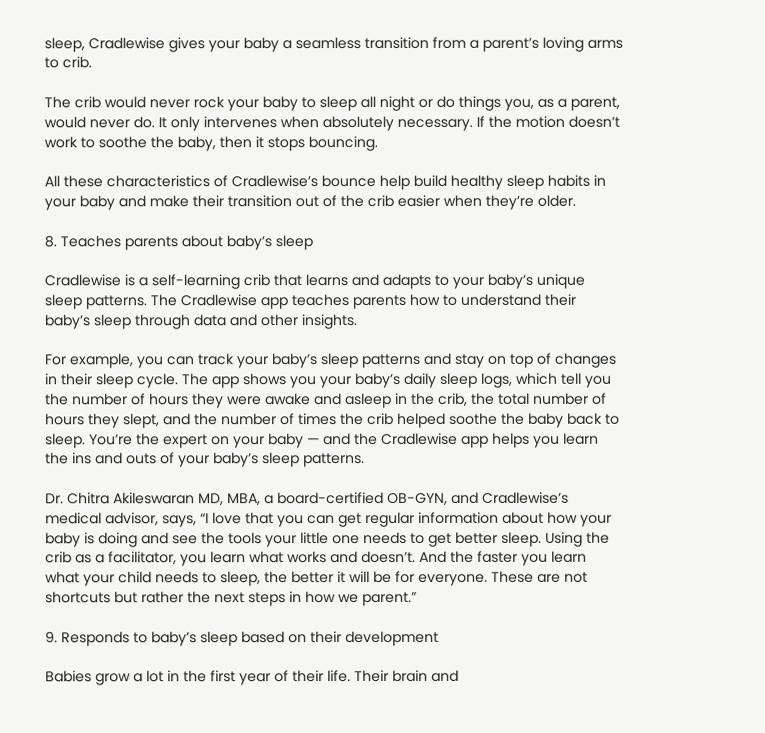sleep, Cradlewise gives your baby a seamless transition from a parent’s loving arms to crib.

The crib would never rock your baby to sleep all night or do things you, as a parent, would never do. It only intervenes when absolutely necessary. If the motion doesn’t work to soothe the baby, then it stops bouncing.

All these characteristics of Cradlewise’s bounce help build healthy sleep habits in your baby and make their transition out of the crib easier when they’re older.

8. Teaches parents about baby’s sleep

Cradlewise is a self-learning crib that learns and adapts to your baby’s unique sleep patterns. The Cradlewise app teaches parents how to understand their baby’s sleep through data and other insights.

For example, you can track your baby’s sleep patterns and stay on top of changes in their sleep cycle. The app shows you your baby’s daily sleep logs, which tell you the number of hours they were awake and asleep in the crib, the total number of hours they slept, and the number of times the crib helped soothe the baby back to sleep. You’re the expert on your baby — and the Cradlewise app helps you learn the ins and outs of your baby’s sleep patterns.

Dr. Chitra Akileswaran MD, MBA, a board-certified OB-GYN, and Cradlewise’s medical advisor, says, “I love that you can get regular information about how your baby is doing and see the tools your little one needs to get better sleep. Using the crib as a facilitator, you learn what works and doesn’t. And the faster you learn what your child needs to sleep, the better it will be for everyone. These are not shortcuts but rather the next steps in how we parent.”

9. Responds to baby’s sleep based on their development

Babies grow a lot in the first year of their life. Their brain and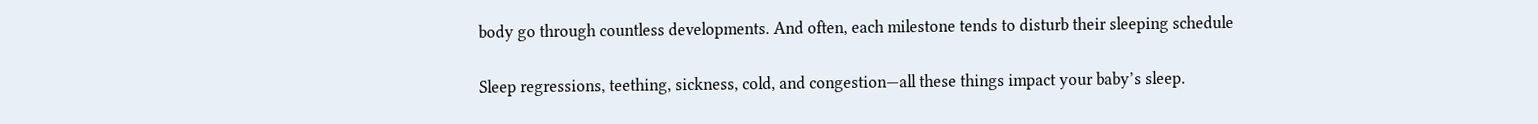body go through countless developments. And often, each milestone tends to disturb their sleeping schedule

Sleep regressions, teething, sickness, cold, and congestion—all these things impact your baby’s sleep.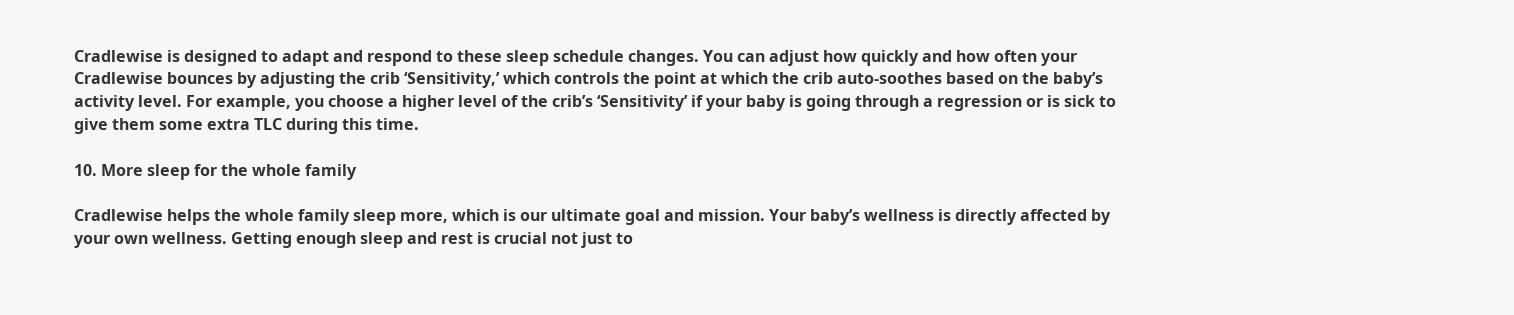Cradlewise is designed to adapt and respond to these sleep schedule changes. You can adjust how quickly and how often your Cradlewise bounces by adjusting the crib ‘Sensitivity,’ which controls the point at which the crib auto-soothes based on the baby’s activity level. For example, you choose a higher level of the crib’s ‘Sensitivity’ if your baby is going through a regression or is sick to give them some extra TLC during this time.

10. More sleep for the whole family

Cradlewise helps the whole family sleep more, which is our ultimate goal and mission. Your baby’s wellness is directly affected by your own wellness. Getting enough sleep and rest is crucial not just to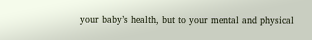your baby’s health, but to your mental and physical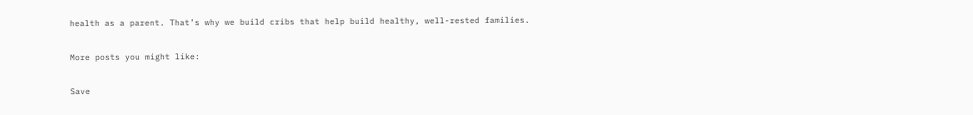health as a parent. That’s why we build cribs that help build healthy, well-rested families.

More posts you might like:

Save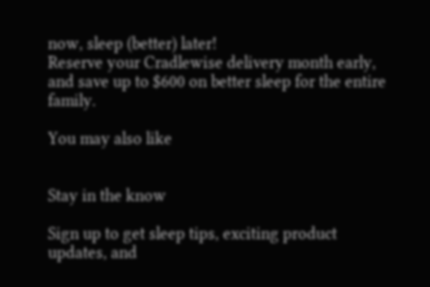now, sleep (better) later!
Reserve your Cradlewise delivery month early, and save up to $600 on better sleep for the entire family.

You may also like


Stay in the know

Sign up to get sleep tips, exciting product updates, and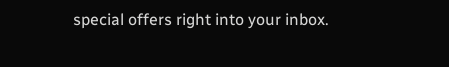special offers right into your inbox.